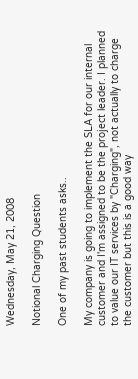Wednesday, May 21, 2008

Notional Charging Question

One of my past students asks..

My company is going to implement the SLA for our internal customer and I'm assigned to be the project leader. I planned to value our IT services by "Charging", not actually to charge the customer but this is a good way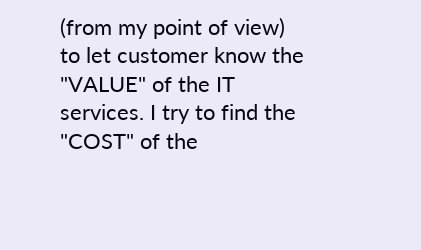(from my point of view) to let customer know the "VALUE" of the IT services. I try to find the "COST" of the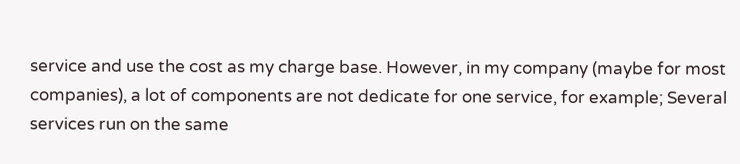service and use the cost as my charge base. However, in my company (maybe for most companies), a lot of components are not dedicate for one service, for example; Several services run on the same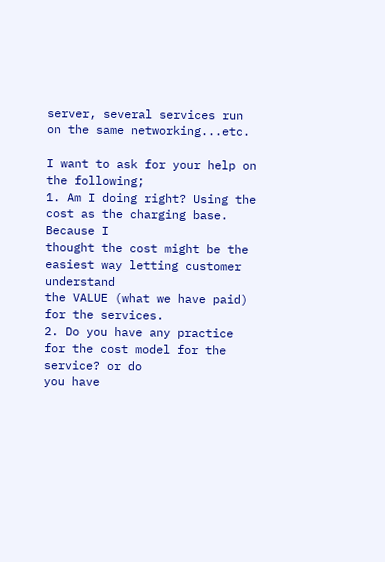server, several services run on the same networking...etc.

I want to ask for your help on the following;
1. Am I doing right? Using the cost as the charging base. Because I
thought the cost might be the easiest way letting customer understand
the VALUE (what we have paid) for the services.
2. Do you have any practice for the cost model for the service? or do
you have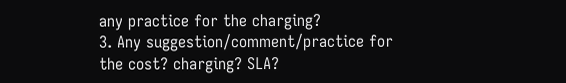any practice for the charging?
3. Any suggestion/comment/practice for the cost? charging? SLA?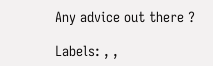Any advice out there ?

Labels: , ,